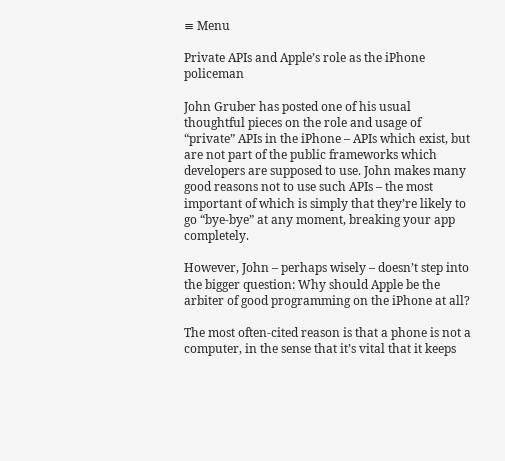≡ Menu

Private APIs and Apple’s role as the iPhone policeman

John Gruber has posted one of his usual thoughtful pieces on the role and usage of “private” APIs in the iPhone – APIs which exist, but are not part of the public frameworks which developers are supposed to use. John makes many good reasons not to use such APIs – the most important of which is simply that they’re likely to go “bye-bye” at any moment, breaking your app completely.

However, John – perhaps wisely – doesn’t step into the bigger question: Why should Apple be the arbiter of good programming on the iPhone at all?

The most often-cited reason is that a phone is not a computer, in the sense that it’s vital that it keeps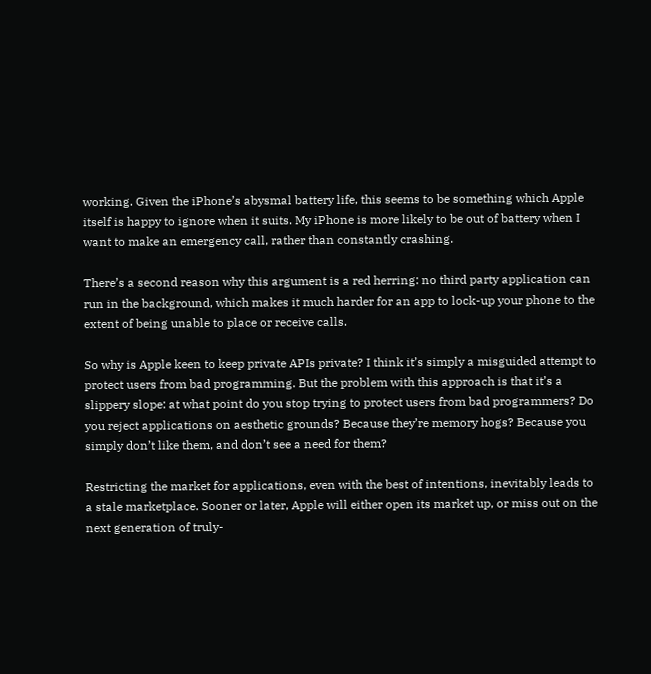working. Given the iPhone’s abysmal battery life, this seems to be something which Apple itself is happy to ignore when it suits. My iPhone is more likely to be out of battery when I want to make an emergency call, rather than constantly crashing.

There’s a second reason why this argument is a red herring: no third party application can run in the background, which makes it much harder for an app to lock-up your phone to the extent of being unable to place or receive calls.

So why is Apple keen to keep private APIs private? I think it’s simply a misguided attempt to protect users from bad programming. But the problem with this approach is that it’s a slippery slope: at what point do you stop trying to protect users from bad programmers? Do you reject applications on aesthetic grounds? Because they’re memory hogs? Because you simply don’t like them, and don’t see a need for them?

Restricting the market for applications, even with the best of intentions, inevitably leads to a stale marketplace. Sooner or later, Apple will either open its market up, or miss out on the next generation of truly-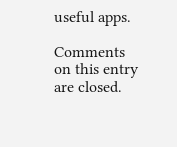useful apps.

Comments on this entry are closed.